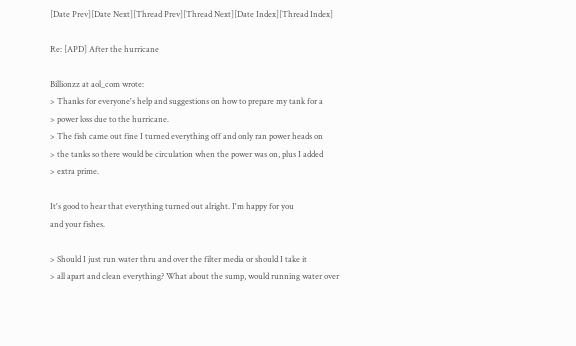[Date Prev][Date Next][Thread Prev][Thread Next][Date Index][Thread Index]

Re: [APD] After the hurricane

Billionzz at aol_com wrote:
> Thanks for everyone's help and suggestions on how to prepare my tank for a
> power loss due to the hurricane.
> The fish came out fine I turned everything off and only ran power heads on
> the tanks so there would be circulation when the power was on, plus I added
> extra prime.

It's good to hear that everything turned out alright. I'm happy for you
and your fishes.

> Should I just run water thru and over the filter media or should I take it
> all apart and clean everything? What about the sump, would running water over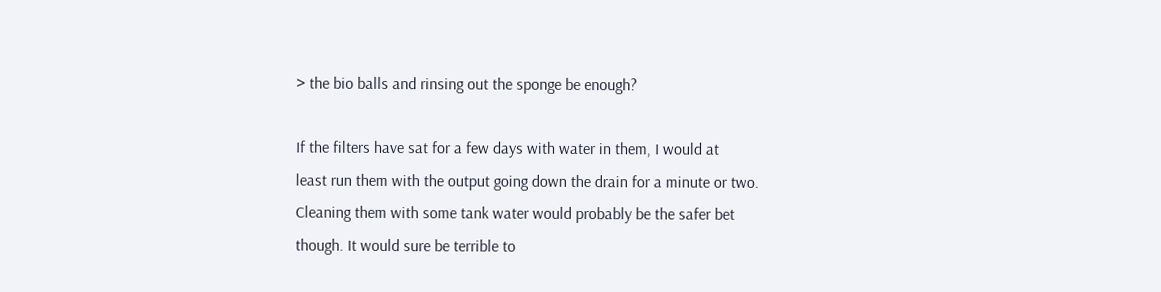> the bio balls and rinsing out the sponge be enough?

If the filters have sat for a few days with water in them, I would at
least run them with the output going down the drain for a minute or two.
Cleaning them with some tank water would probably be the safer bet
though. It would sure be terrible to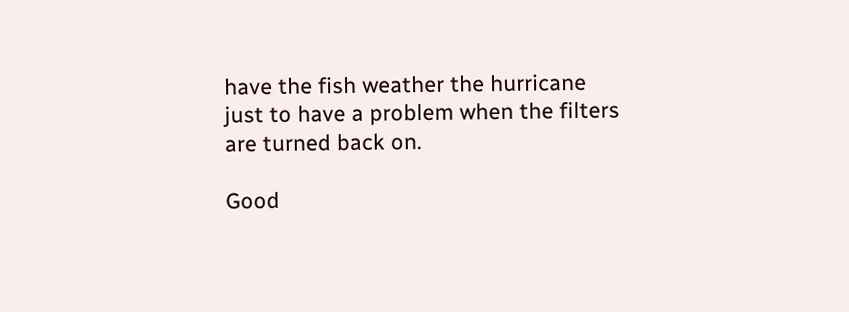have the fish weather the hurricane
just to have a problem when the filters are turned back on.

Good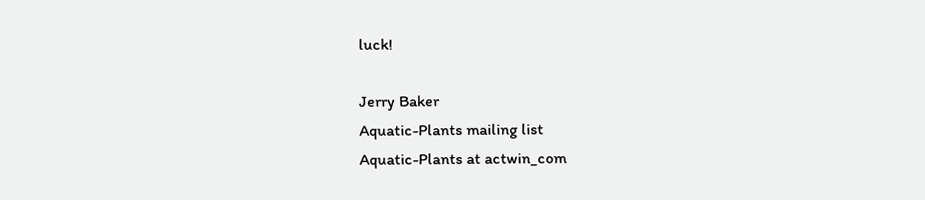luck!

Jerry Baker
Aquatic-Plants mailing list
Aquatic-Plants at actwin_com